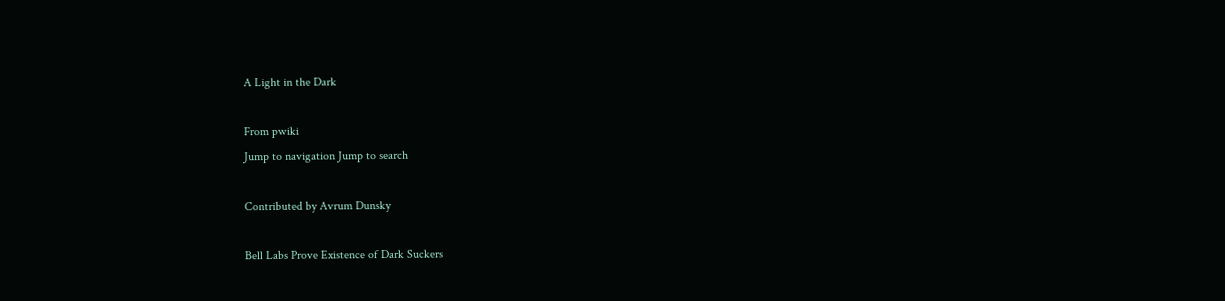A Light in the Dark

From pwiki
Jump to navigation Jump to search

Contributed by Avrum Dunsky

Bell Labs Prove Existence of Dark Suckers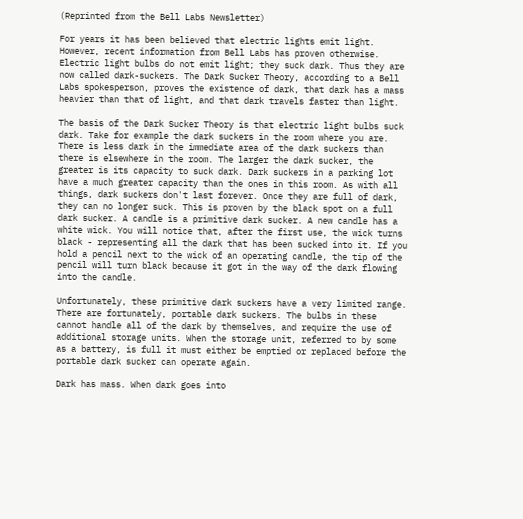(Reprinted from the Bell Labs Newsletter)

For years it has been believed that electric lights emit light. However, recent information from Bell Labs has proven otherwise. Electric light bulbs do not emit light; they suck dark. Thus they are now called dark-suckers. The Dark Sucker Theory, according to a Bell Labs spokesperson, proves the existence of dark, that dark has a mass heavier than that of light, and that dark travels faster than light.

The basis of the Dark Sucker Theory is that electric light bulbs suck dark. Take for example the dark suckers in the room where you are. There is less dark in the immediate area of the dark suckers than there is elsewhere in the room. The larger the dark sucker, the greater is its capacity to suck dark. Dark suckers in a parking lot have a much greater capacity than the ones in this room. As with all things, dark suckers don't last forever. Once they are full of dark, they can no longer suck. This is proven by the black spot on a full dark sucker. A candle is a primitive dark sucker. A new candle has a white wick. You will notice that, after the first use, the wick turns black - representing all the dark that has been sucked into it. If you hold a pencil next to the wick of an operating candle, the tip of the pencil will turn black because it got in the way of the dark flowing into the candle.

Unfortunately, these primitive dark suckers have a very limited range. There are fortunately, portable dark suckers. The bulbs in these cannot handle all of the dark by themselves, and require the use of additional storage units. When the storage unit, referred to by some as a battery, is full it must either be emptied or replaced before the portable dark sucker can operate again.

Dark has mass. When dark goes into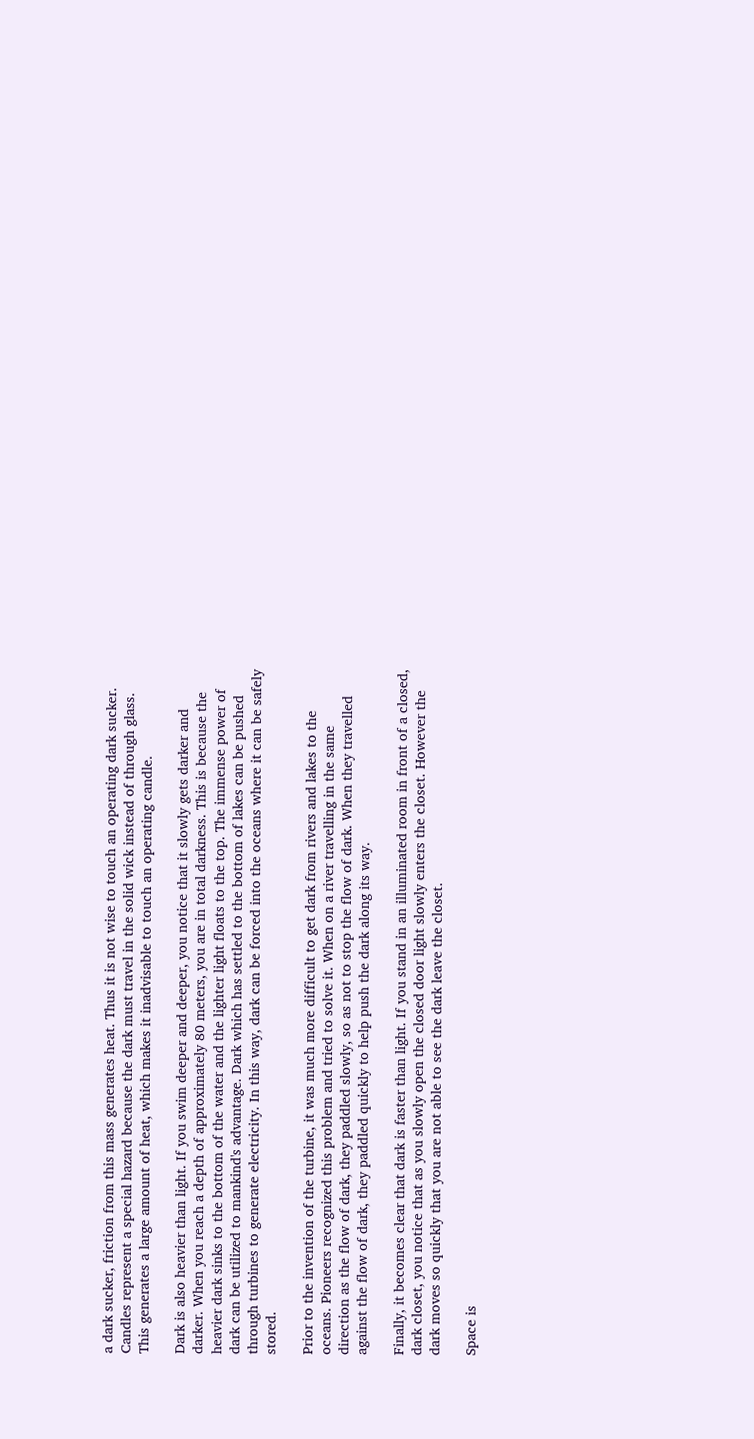a dark sucker, friction from this mass generates heat. Thus it is not wise to touch an operating dark sucker. Candles represent a special hazard because the dark must travel in the solid wick instead of through glass. This generates a large amount of heat, which makes it inadvisable to touch an operating candle.

Dark is also heavier than light. If you swim deeper and deeper, you notice that it slowly gets darker and darker. When you reach a depth of approximately 80 meters, you are in total darkness. This is because the heavier dark sinks to the bottom of the water and the lighter light floats to the top. The immense power of dark can be utilized to mankind's advantage. Dark which has settled to the bottom of lakes can be pushed through turbines to generate electricity. In this way, dark can be forced into the oceans where it can be safely stored.

Prior to the invention of the turbine, it was much more difficult to get dark from rivers and lakes to the oceans. Pioneers recognized this problem and tried to solve it. When on a river travelling in the same direction as the flow of dark, they paddled slowly, so as not to stop the flow of dark. When they travelled against the flow of dark, they paddled quickly to help push the dark along its way.

Finally, it becomes clear that dark is faster than light. If you stand in an illuminated room in front of a closed, dark closet, you notice that as you slowly open the closed door light slowly enters the closet. However the dark moves so quickly that you are not able to see the dark leave the closet.

Space is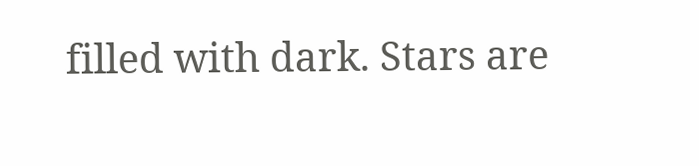filled with dark. Stars are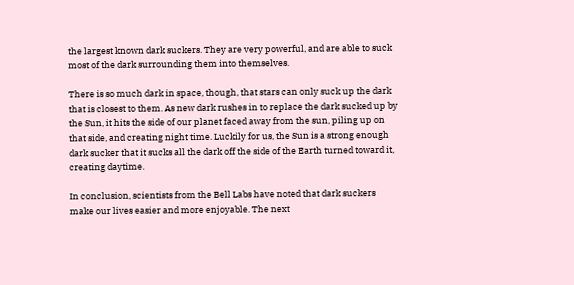the largest known dark suckers. They are very powerful, and are able to suck most of the dark surrounding them into themselves.

There is so much dark in space, though, that stars can only suck up the dark that is closest to them. As new dark rushes in to replace the dark sucked up by the Sun, it hits the side of our planet faced away from the sun, piling up on that side, and creating night time. Luckily for us, the Sun is a strong enough dark sucker that it sucks all the dark off the side of the Earth turned toward it, creating daytime.

In conclusion, scientists from the Bell Labs have noted that dark suckers make our lives easier and more enjoyable. The next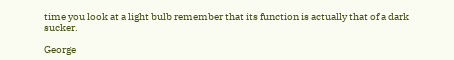time you look at a light bulb remember that its function is actually that of a dark sucker.

George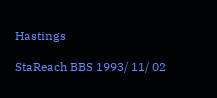Hastings

StaReach BBS 1993/ 11/ 02